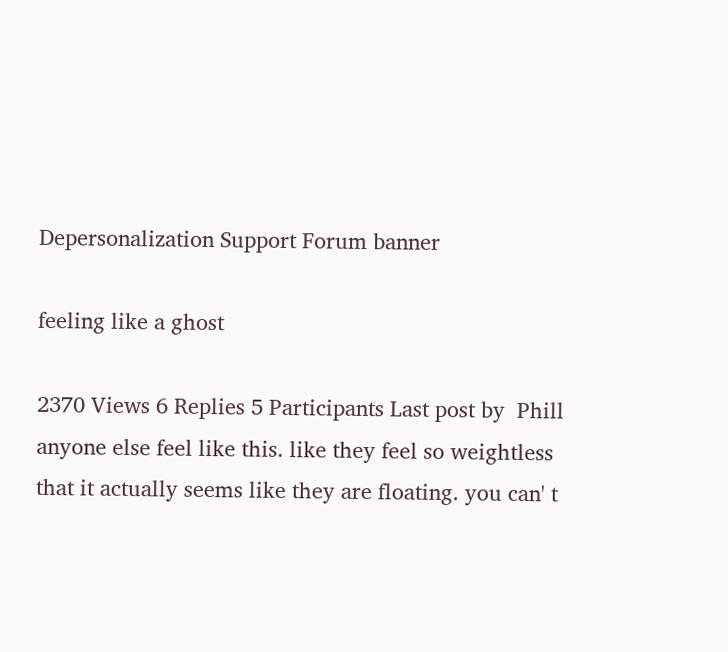Depersonalization Support Forum banner

feeling like a ghost

2370 Views 6 Replies 5 Participants Last post by  Phill
anyone else feel like this. like they feel so weightless that it actually seems like they are floating. you can' t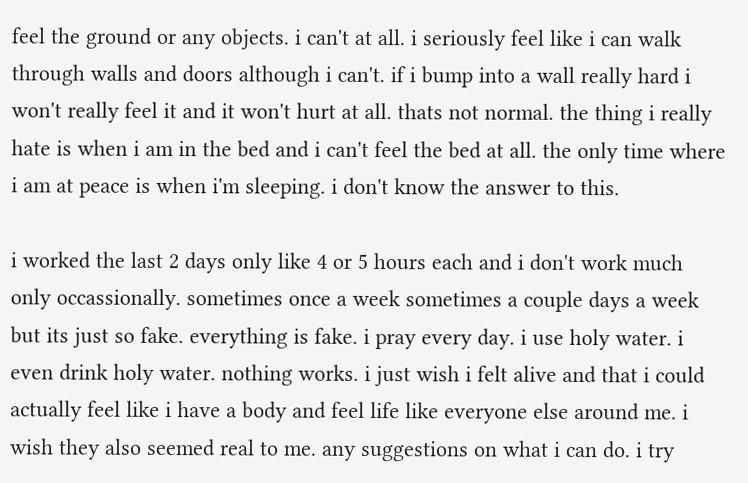feel the ground or any objects. i can't at all. i seriously feel like i can walk through walls and doors although i can't. if i bump into a wall really hard i won't really feel it and it won't hurt at all. thats not normal. the thing i really hate is when i am in the bed and i can't feel the bed at all. the only time where i am at peace is when i'm sleeping. i don't know the answer to this.

i worked the last 2 days only like 4 or 5 hours each and i don't work much only occassionally. sometimes once a week sometimes a couple days a week but its just so fake. everything is fake. i pray every day. i use holy water. i even drink holy water. nothing works. i just wish i felt alive and that i could actually feel like i have a body and feel life like everyone else around me. i wish they also seemed real to me. any suggestions on what i can do. i try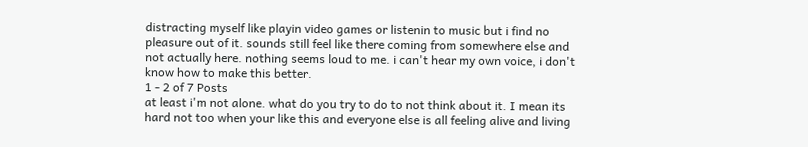distracting myself like playin video games or listenin to music but i find no pleasure out of it. sounds still feel like there coming from somewhere else and not actually here. nothing seems loud to me. i can't hear my own voice, i don't know how to make this better.
1 - 2 of 7 Posts
at least i'm not alone. what do you try to do to not think about it. I mean its hard not too when your like this and everyone else is all feeling alive and living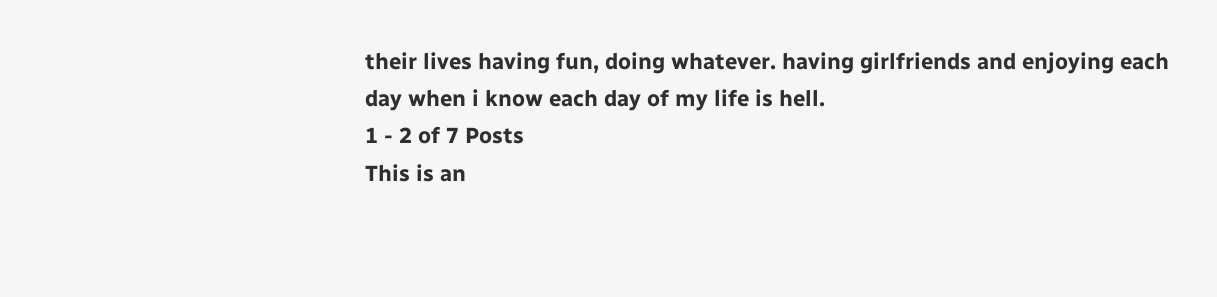their lives having fun, doing whatever. having girlfriends and enjoying each day when i know each day of my life is hell.
1 - 2 of 7 Posts
This is an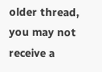older thread, you may not receive a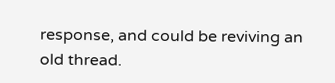response, and could be reviving an old thread.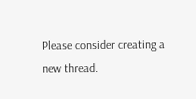Please consider creating a new thread.